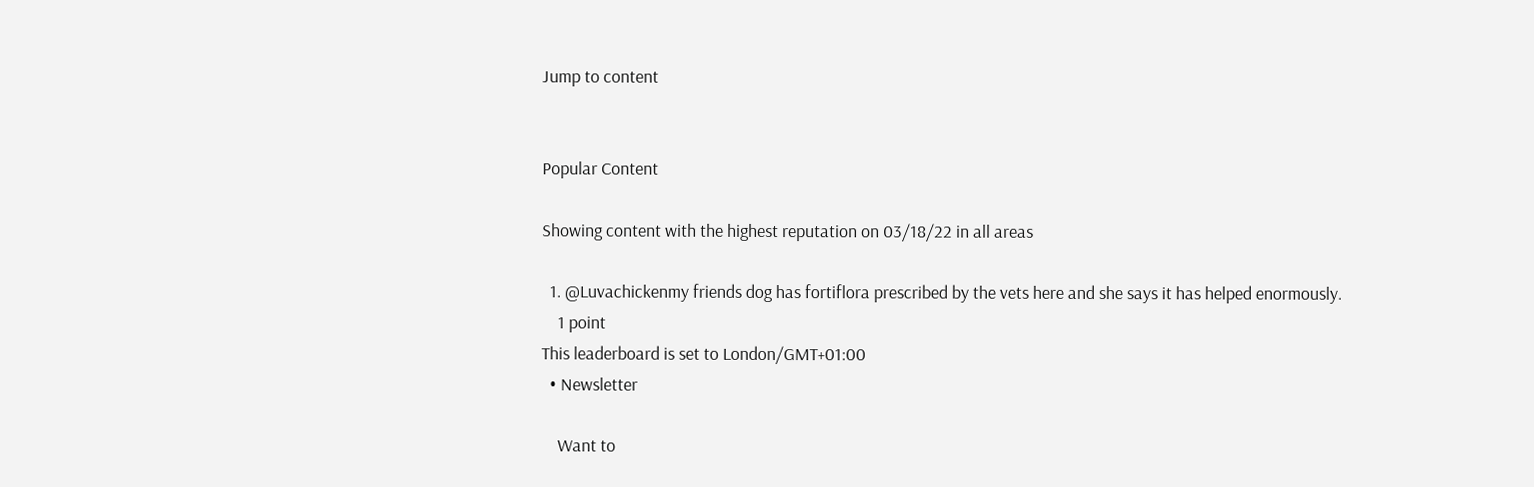Jump to content


Popular Content

Showing content with the highest reputation on 03/18/22 in all areas

  1. @Luvachickenmy friends dog has fortiflora prescribed by the vets here and she says it has helped enormously.
    1 point
This leaderboard is set to London/GMT+01:00
  • Newsletter

    Want to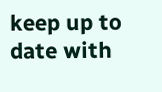keep up to date with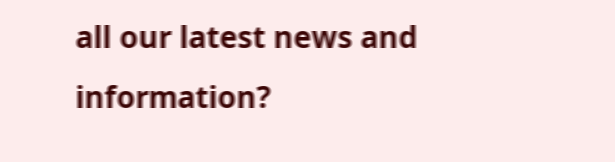all our latest news and information?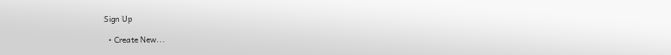Sign Up

  • Create New...